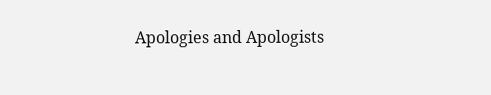Apologies and Apologists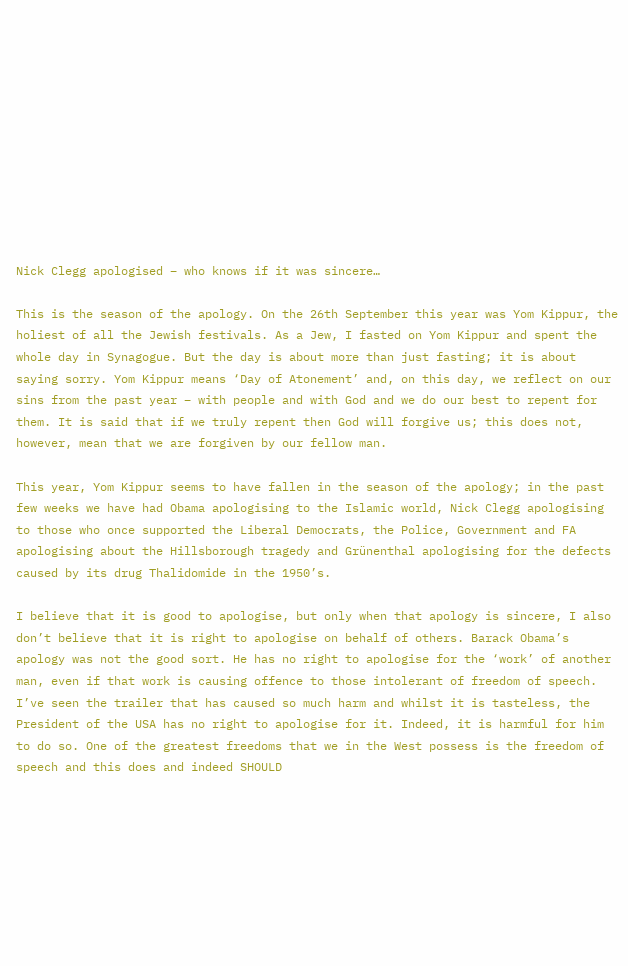Nick Clegg apologised – who knows if it was sincere…

This is the season of the apology. On the 26th September this year was Yom Kippur, the holiest of all the Jewish festivals. As a Jew, I fasted on Yom Kippur and spent the whole day in Synagogue. But the day is about more than just fasting; it is about saying sorry. Yom Kippur means ‘Day of Atonement’ and, on this day, we reflect on our sins from the past year – with people and with God and we do our best to repent for them. It is said that if we truly repent then God will forgive us; this does not, however, mean that we are forgiven by our fellow man.

This year, Yom Kippur seems to have fallen in the season of the apology; in the past few weeks we have had Obama apologising to the Islamic world, Nick Clegg apologising to those who once supported the Liberal Democrats, the Police, Government and FA apologising about the Hillsborough tragedy and Grünenthal apologising for the defects caused by its drug Thalidomide in the 1950’s.

I believe that it is good to apologise, but only when that apology is sincere, I also don’t believe that it is right to apologise on behalf of others. Barack Obama’s apology was not the good sort. He has no right to apologise for the ‘work’ of another man, even if that work is causing offence to those intolerant of freedom of speech. I’ve seen the trailer that has caused so much harm and whilst it is tasteless, the President of the USA has no right to apologise for it. Indeed, it is harmful for him to do so. One of the greatest freedoms that we in the West possess is the freedom of speech and this does and indeed SHOULD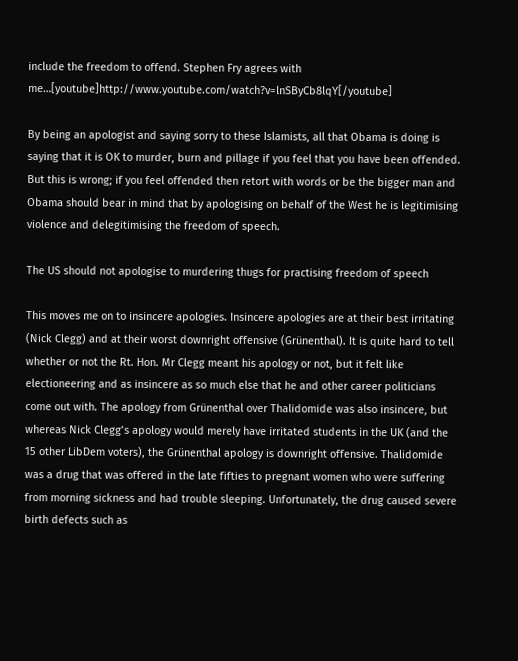include the freedom to offend. Stephen Fry agrees with me…[youtube]http://www.youtube.com/watch?v=lnSByCb8lqY[/youtube]

By being an apologist and saying sorry to these Islamists, all that Obama is doing is saying that it is OK to murder, burn and pillage if you feel that you have been offended. But this is wrong; if you feel offended then retort with words or be the bigger man and Obama should bear in mind that by apologising on behalf of the West he is legitimising violence and delegitimising the freedom of speech.

The US should not apologise to murdering thugs for practising freedom of speech

This moves me on to insincere apologies. Insincere apologies are at their best irritating (Nick Clegg) and at their worst downright offensive (Grünenthal). It is quite hard to tell whether or not the Rt. Hon. Mr Clegg meant his apology or not, but it felt like electioneering and as insincere as so much else that he and other career politicians come out with. The apology from Grünenthal over Thalidomide was also insincere, but whereas Nick Clegg’s apology would merely have irritated students in the UK (and the 15 other LibDem voters), the Grünenthal apology is downright offensive. Thalidomide was a drug that was offered in the late fifties to pregnant women who were suffering from morning sickness and had trouble sleeping. Unfortunately, the drug caused severe birth defects such as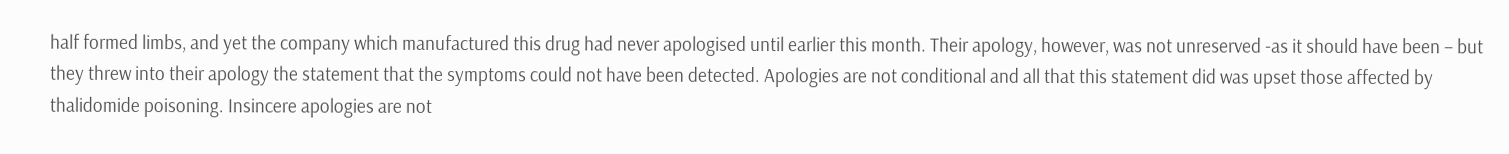half formed limbs, and yet the company which manufactured this drug had never apologised until earlier this month. Their apology, however, was not unreserved -as it should have been – but they threw into their apology the statement that the symptoms could not have been detected. Apologies are not conditional and all that this statement did was upset those affected by thalidomide poisoning. Insincere apologies are not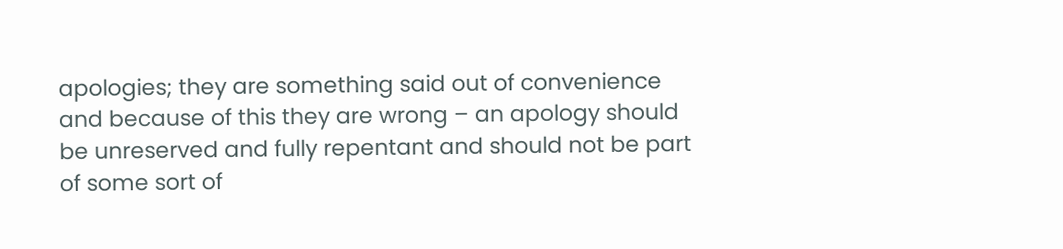apologies; they are something said out of convenience and because of this they are wrong – an apology should be unreserved and fully repentant and should not be part of some sort of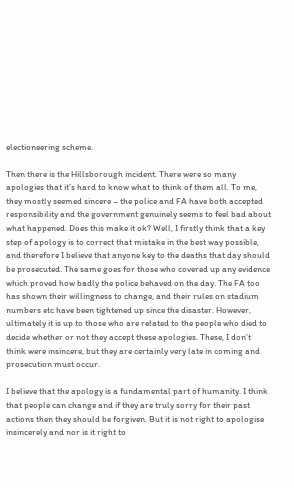electioneering scheme.

Then there is the Hillsborough incident. There were so many apologies that it’s hard to know what to think of them all. To me, they mostly seemed sincere – the police and FA have both accepted responsibility and the government genuinely seems to feel bad about what happened. Does this make it ok? Well, I firstly think that a key step of apology is to correct that mistake in the best way possible, and therefore I believe that anyone key to the deaths that day should be prosecuted. The same goes for those who covered up any evidence which proved how badly the police behaved on the day. The FA too has shown their willingness to change, and their rules on stadium numbers etc have been tightened up since the disaster. However, ultimately it is up to those who are related to the people who died to decide whether or not they accept these apologies. These, I don’t think were insincere, but they are certainly very late in coming and prosecution must occur.

I believe that the apology is a fundamental part of humanity. I think that people can change and if they are truly sorry for their past actions then they should be forgiven. But it is not right to apologise insincerely and nor is it right to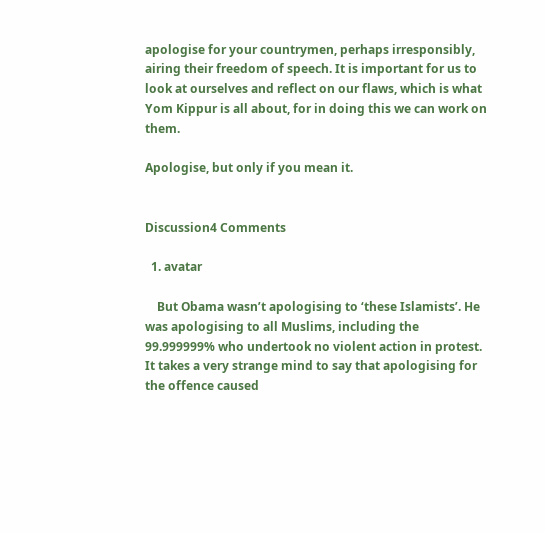apologise for your countrymen, perhaps irresponsibly, airing their freedom of speech. It is important for us to look at ourselves and reflect on our flaws, which is what Yom Kippur is all about, for in doing this we can work on them.

Apologise, but only if you mean it.


Discussion4 Comments

  1. avatar

    But Obama wasn’t apologising to ‘these Islamists’. He was apologising to all Muslims, including the 99.999999% who undertook no violent action in protest. It takes a very strange mind to say that apologising for the offence caused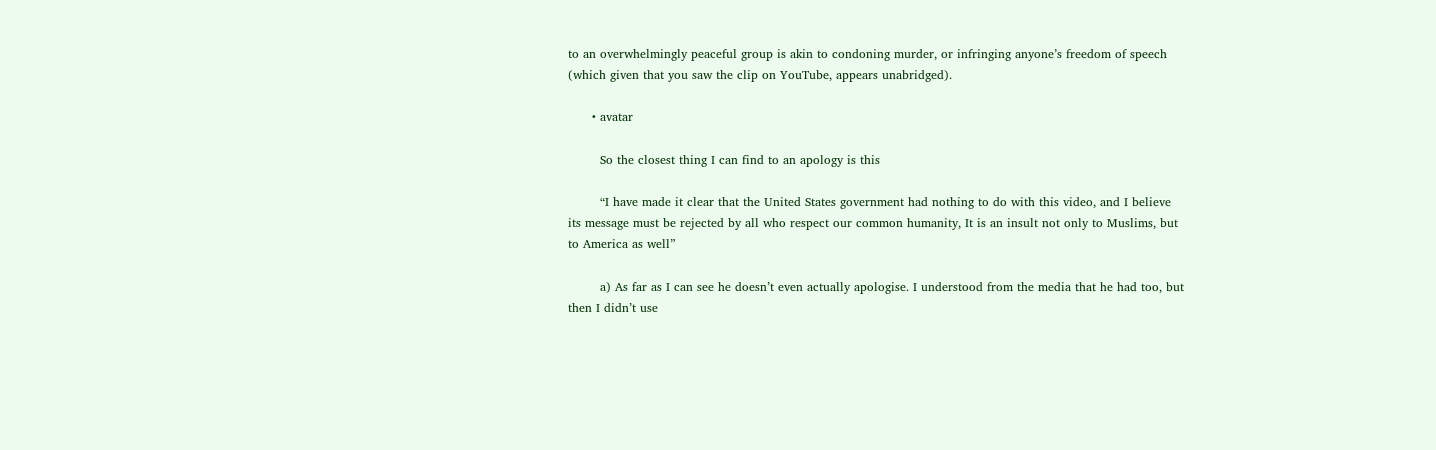to an overwhelmingly peaceful group is akin to condoning murder, or infringing anyone’s freedom of speech (which given that you saw the clip on YouTube, appears unabridged).

      • avatar

        So the closest thing I can find to an apology is this

        “I have made it clear that the United States government had nothing to do with this video, and I believe its message must be rejected by all who respect our common humanity, It is an insult not only to Muslims, but to America as well”

        a) As far as I can see he doesn’t even actually apologise. I understood from the media that he had too, but then I didn’t use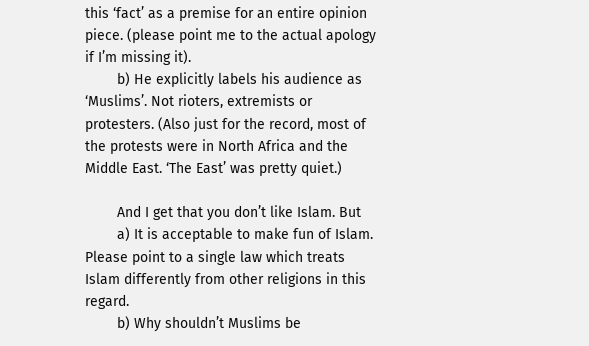this ‘fact’ as a premise for an entire opinion piece. (please point me to the actual apology if I’m missing it).
        b) He explicitly labels his audience as ‘Muslims’. Not rioters, extremists or protesters. (Also just for the record, most of the protests were in North Africa and the Middle East. ‘The East’ was pretty quiet.)

        And I get that you don’t like Islam. But
        a) It is acceptable to make fun of Islam. Please point to a single law which treats Islam differently from other religions in this regard.
        b) Why shouldn’t Muslims be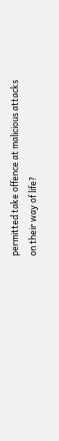permitted take offence at malicious attacks on their way of life?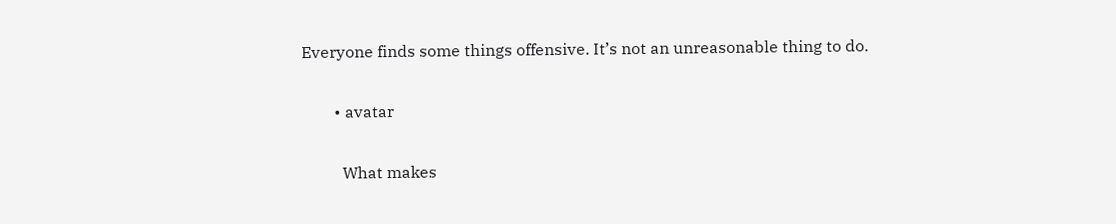Everyone finds some things offensive. It’s not an unreasonable thing to do.

        • avatar

          What makes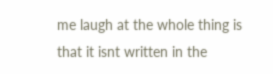me laugh at the whole thing is that it isnt written in the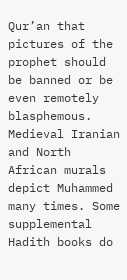Qur’an that pictures of the prophet should be banned or be even remotely blasphemous. Medieval Iranian and North African murals depict Muhammed many times. Some supplemental Hadith books do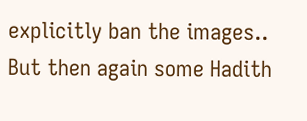explicitly ban the images.. But then again some Hadith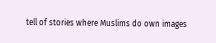tell of stories where Muslims do own images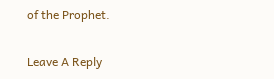of the Prophet.

Leave A Reply